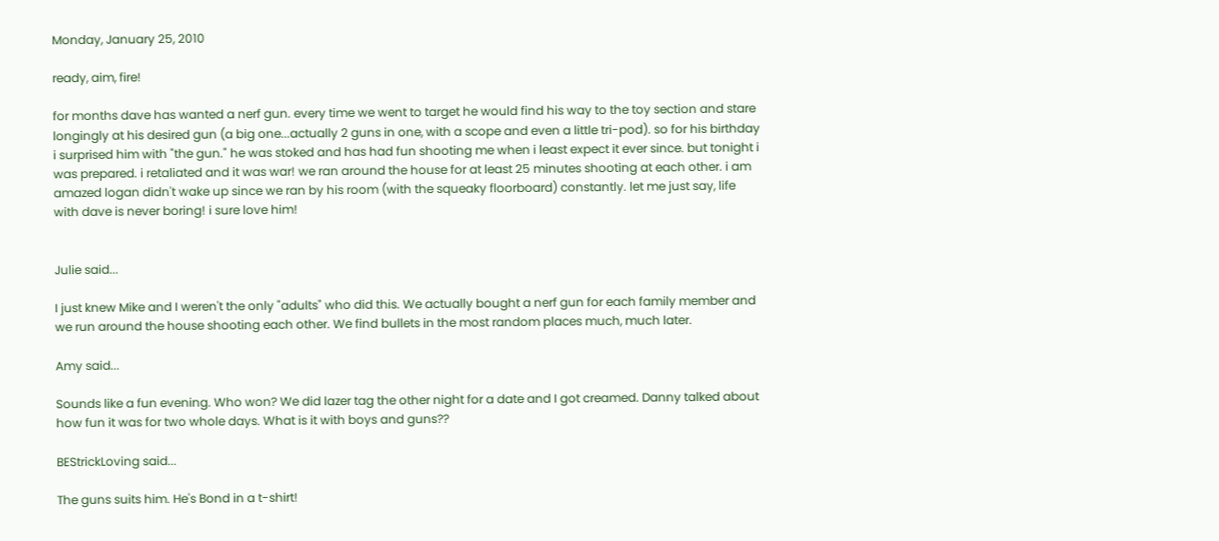Monday, January 25, 2010

ready, aim, fire!

for months dave has wanted a nerf gun. every time we went to target he would find his way to the toy section and stare longingly at his desired gun (a big one...actually 2 guns in one, with a scope and even a little tri-pod). so for his birthday i surprised him with "the gun." he was stoked and has had fun shooting me when i least expect it ever since. but tonight i was prepared. i retaliated and it was war! we ran around the house for at least 25 minutes shooting at each other. i am amazed logan didn't wake up since we ran by his room (with the squeaky floorboard) constantly. let me just say, life with dave is never boring! i sure love him!


Julie said...

I just knew Mike and I weren't the only "adults" who did this. We actually bought a nerf gun for each family member and we run around the house shooting each other. We find bullets in the most random places much, much later.

Amy said...

Sounds like a fun evening. Who won? We did lazer tag the other night for a date and I got creamed. Danny talked about how fun it was for two whole days. What is it with boys and guns??

BEStrickLoving said...

The guns suits him. He's Bond in a t-shirt!